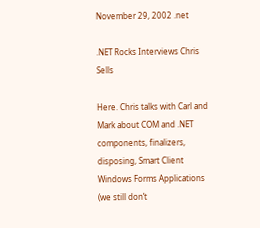November 29, 2002 .net

.NET Rocks Interviews Chris Sells

Here. Chris talks with Carl and Mark about COM and .NET components, finalizers, disposing, Smart Client Windows Forms Applications (we still don’t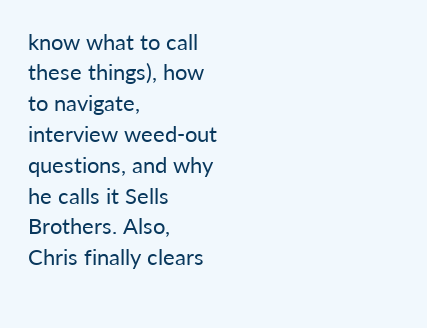know what to call these things), how to navigate, interview weed-out questions, and why he calls it Sells Brothers. Also, Chris finally clears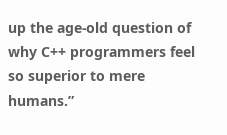up the age-old question of why C++ programmers feel so superior to mere humans.”